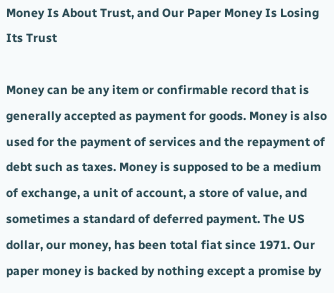Money Is About Trust, and Our Paper Money Is Losing Its Trust

Money can be any item or confirmable record that is generally accepted as payment for goods. Money is also used for the payment of services and the repayment of debt such as taxes. Money is supposed to be a medium of exchange, a unit of account, a store of value, and sometimes a standard of deferred payment. The US dollar, our money, has been total fiat since 1971. Our paper money is backed by nothing except a promise by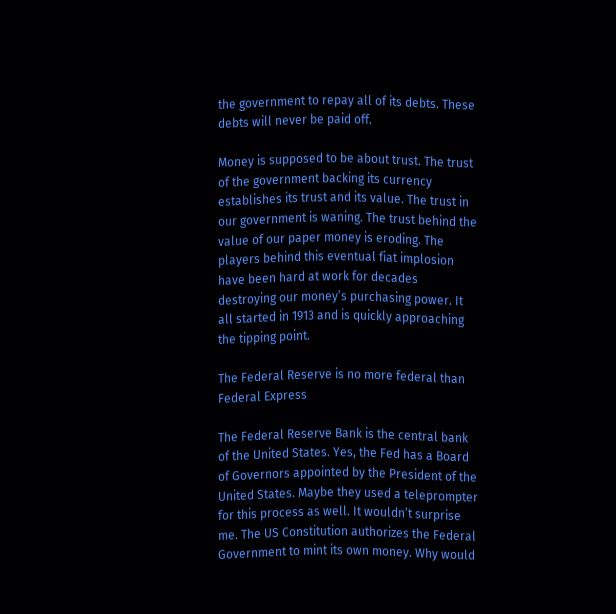the government to repay all of its debts. These debts will never be paid off.

Money is supposed to be about trust. The trust of the government backing its currency establishes its trust and its value. The trust in our government is waning. The trust behind the value of our paper money is eroding. The players behind this eventual fiat implosion have been hard at work for decades destroying our money’s purchasing power. It all started in 1913 and is quickly approaching the tipping point.

The Federal Reserve is no more federal than Federal Express

The Federal Reserve Bank is the central bank of the United States. Yes, the Fed has a Board of Governors appointed by the President of the United States. Maybe they used a teleprompter for this process as well. It wouldn’t surprise me. The US Constitution authorizes the Federal Government to mint its own money. Why would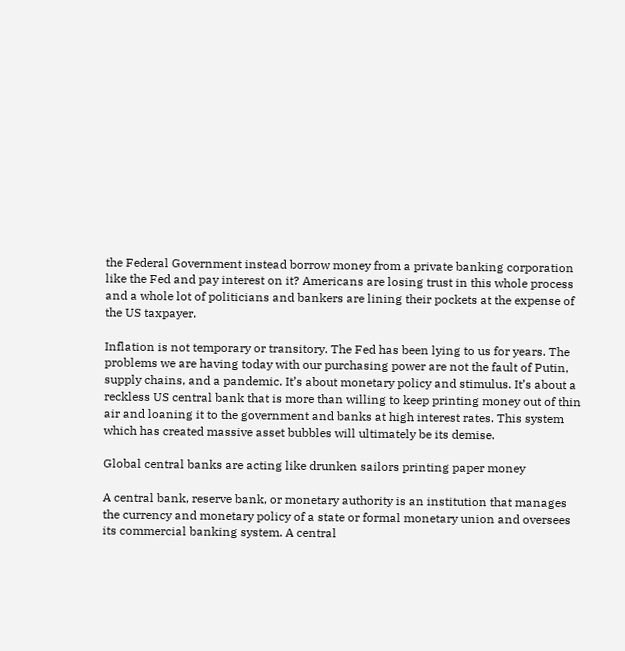the Federal Government instead borrow money from a private banking corporation like the Fed and pay interest on it? Americans are losing trust in this whole process and a whole lot of politicians and bankers are lining their pockets at the expense of the US taxpayer.

Inflation is not temporary or transitory. The Fed has been lying to us for years. The problems we are having today with our purchasing power are not the fault of Putin, supply chains, and a pandemic. It’s about monetary policy and stimulus. It’s about a reckless US central bank that is more than willing to keep printing money out of thin air and loaning it to the government and banks at high interest rates. This system which has created massive asset bubbles will ultimately be its demise.

Global central banks are acting like drunken sailors printing paper money

A central bank, reserve bank, or monetary authority is an institution that manages the currency and monetary policy of a state or formal monetary union and oversees its commercial banking system. A central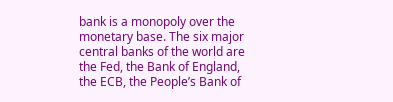bank is a monopoly over the monetary base. The six major central banks of the world are the Fed, the Bank of England, the ECB, the People’s Bank of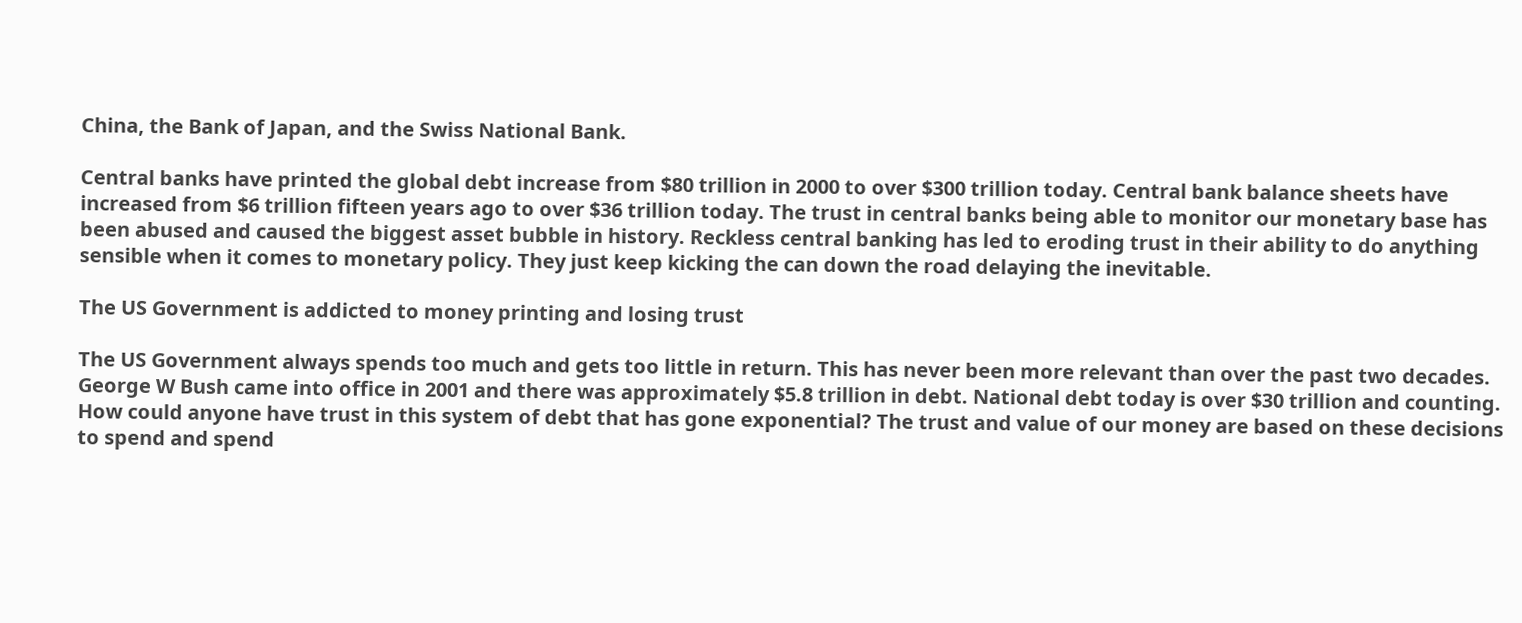China, the Bank of Japan, and the Swiss National Bank.

Central banks have printed the global debt increase from $80 trillion in 2000 to over $300 trillion today. Central bank balance sheets have increased from $6 trillion fifteen years ago to over $36 trillion today. The trust in central banks being able to monitor our monetary base has been abused and caused the biggest asset bubble in history. Reckless central banking has led to eroding trust in their ability to do anything sensible when it comes to monetary policy. They just keep kicking the can down the road delaying the inevitable.

The US Government is addicted to money printing and losing trust

The US Government always spends too much and gets too little in return. This has never been more relevant than over the past two decades. George W Bush came into office in 2001 and there was approximately $5.8 trillion in debt. National debt today is over $30 trillion and counting. How could anyone have trust in this system of debt that has gone exponential? The trust and value of our money are based on these decisions to spend and spend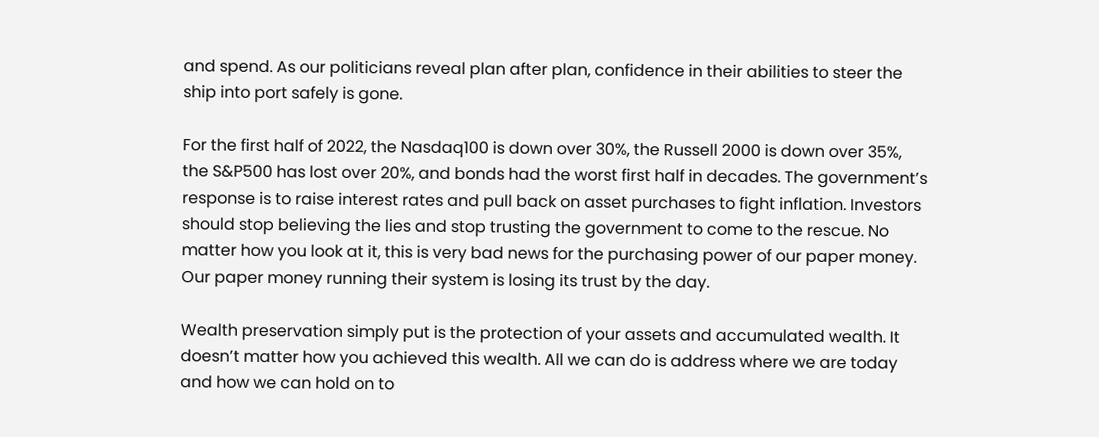and spend. As our politicians reveal plan after plan, confidence in their abilities to steer the ship into port safely is gone.

For the first half of 2022, the Nasdaq100 is down over 30%, the Russell 2000 is down over 35%, the S&P500 has lost over 20%, and bonds had the worst first half in decades. The government’s response is to raise interest rates and pull back on asset purchases to fight inflation. Investors should stop believing the lies and stop trusting the government to come to the rescue. No matter how you look at it, this is very bad news for the purchasing power of our paper money. Our paper money running their system is losing its trust by the day.

Wealth preservation simply put is the protection of your assets and accumulated wealth. It doesn’t matter how you achieved this wealth. All we can do is address where we are today and how we can hold on to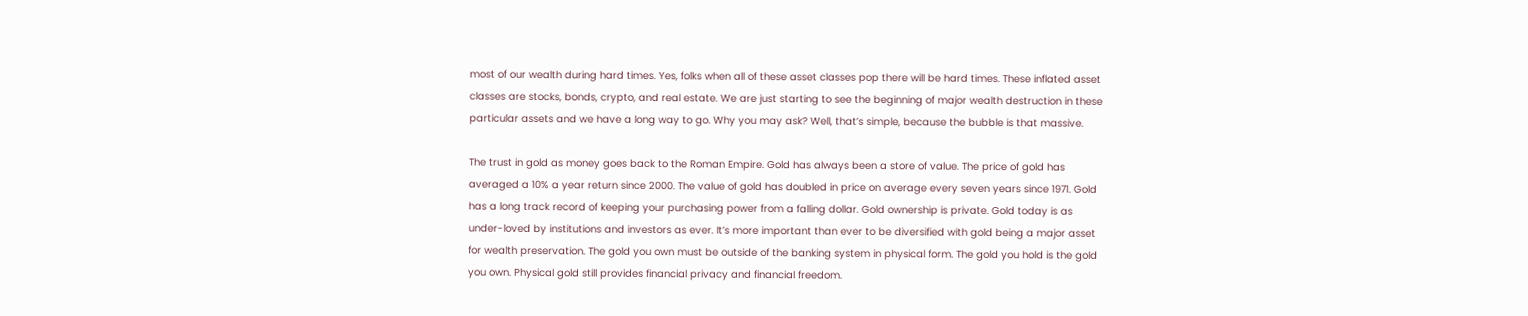most of our wealth during hard times. Yes, folks when all of these asset classes pop there will be hard times. These inflated asset classes are stocks, bonds, crypto, and real estate. We are just starting to see the beginning of major wealth destruction in these particular assets and we have a long way to go. Why you may ask? Well, that’s simple, because the bubble is that massive.

The trust in gold as money goes back to the Roman Empire. Gold has always been a store of value. The price of gold has averaged a 10% a year return since 2000. The value of gold has doubled in price on average every seven years since 1971. Gold has a long track record of keeping your purchasing power from a falling dollar. Gold ownership is private. Gold today is as under-loved by institutions and investors as ever. It’s more important than ever to be diversified with gold being a major asset for wealth preservation. The gold you own must be outside of the banking system in physical form. The gold you hold is the gold you own. Physical gold still provides financial privacy and financial freedom.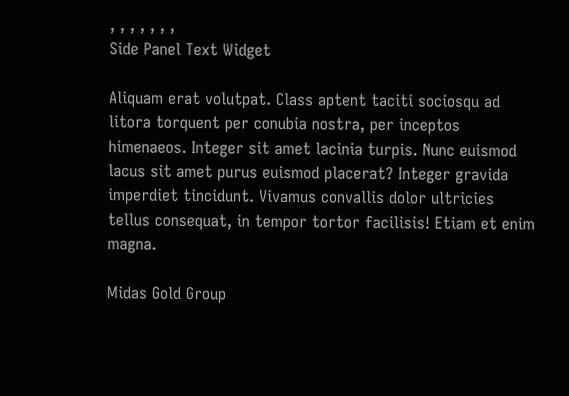, , , , , , ,
Side Panel Text Widget

Aliquam erat volutpat. Class aptent taciti sociosqu ad litora torquent per conubia nostra, per inceptos himenaeos. Integer sit amet lacinia turpis. Nunc euismod lacus sit amet purus euismod placerat? Integer gravida imperdiet tincidunt. Vivamus convallis dolor ultricies tellus consequat, in tempor tortor facilisis! Etiam et enim magna.

Midas Gold Group